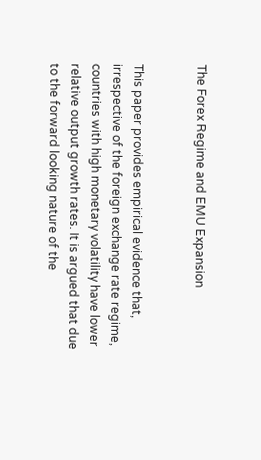The Forex Regime and EMU Expansion


This paper provides empirical evidence that, irrespective of the foreign exchange rate regime, countries with high monetary volatility have lower relative output growth rates. It is argued that due to the forward looking nature of the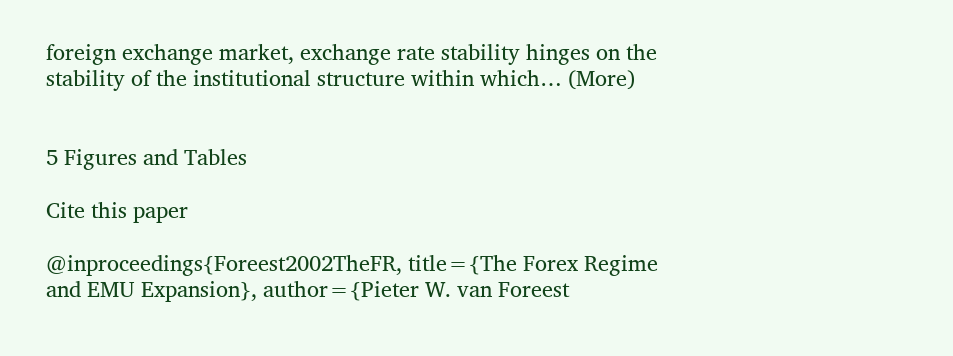foreign exchange market, exchange rate stability hinges on the stability of the institutional structure within which… (More)


5 Figures and Tables

Cite this paper

@inproceedings{Foreest2002TheFR, title={The Forex Regime and EMU Expansion}, author={Pieter W. van Foreest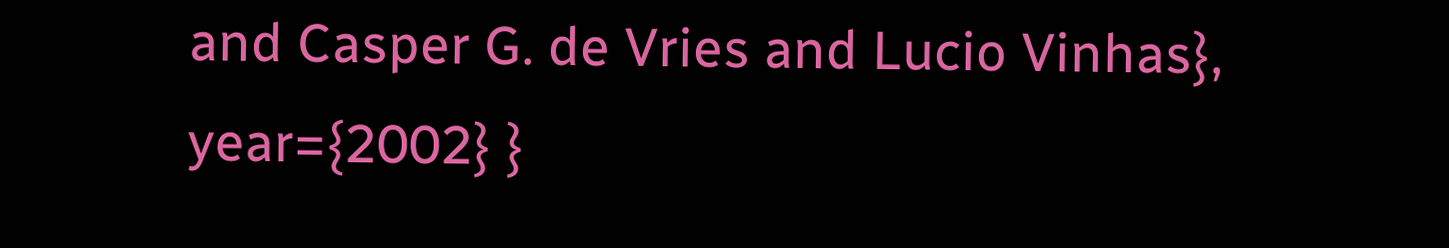and Casper G. de Vries and Lucio Vinhas}, year={2002} }